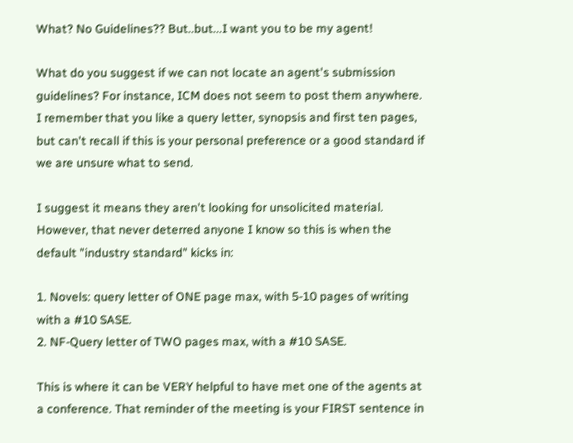What? No Guidelines?? But..but...I want you to be my agent!

What do you suggest if we can not locate an agent's submission guidelines? For instance, ICM does not seem to post them anywhere. I remember that you like a query letter, synopsis and first ten pages, but can't recall if this is your personal preference or a good standard if we are unsure what to send.

I suggest it means they aren't looking for unsolicited material.
However, that never deterred anyone I know so this is when the default "industry standard" kicks in:

1. Novels: query letter of ONE page max, with 5-10 pages of writing with a #10 SASE.
2. NF-Query letter of TWO pages max, with a #10 SASE.

This is where it can be VERY helpful to have met one of the agents at a conference. That reminder of the meeting is your FIRST sentence in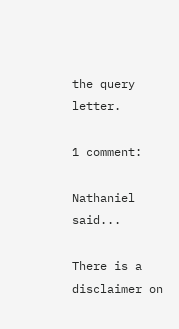the query letter.

1 comment:

Nathaniel said...

There is a disclaimer on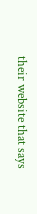their website that says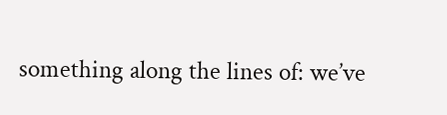something along the lines of: we’ve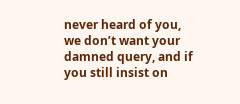never heard of you, we don’t want your damned query, and if you still insist on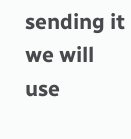sending it we will use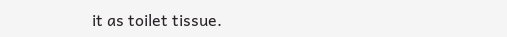it as toilet tissue.